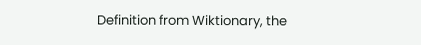Definition from Wiktionary, the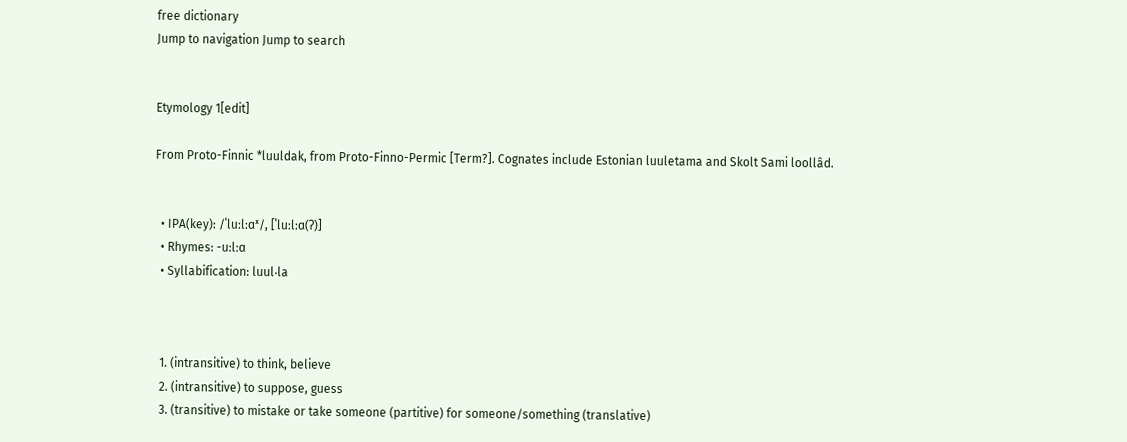free dictionary
Jump to navigation Jump to search


Etymology 1[edit]

From Proto-Finnic *luuldak, from Proto-Finno-Permic [Term?]. Cognates include Estonian luuletama and Skolt Sami loollâd.


  • IPA(key): /ˈluːlːɑˣ/, [ˈluːlːɑ(ʔ)]
  • Rhymes: -uːlːɑ
  • Syllabification: luul‧la



  1. (intransitive) to think, believe
  2. (intransitive) to suppose, guess
  3. (transitive) to mistake or take someone (partitive) for someone/something (translative)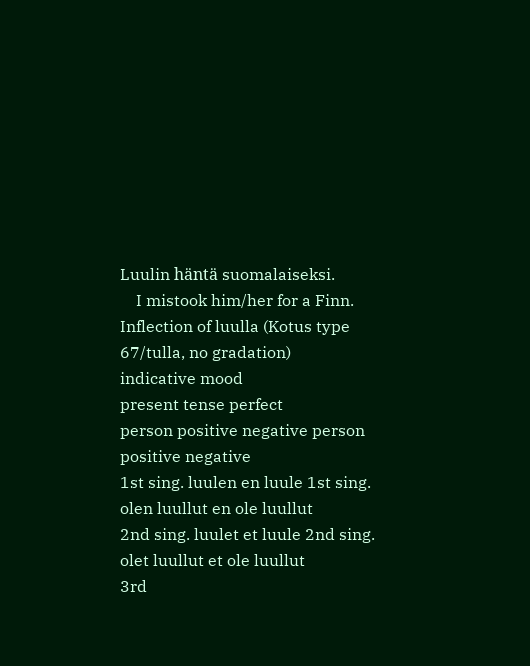Luulin häntä suomalaiseksi.
    I mistook him/her for a Finn.
Inflection of luulla (Kotus type 67/tulla, no gradation)
indicative mood
present tense perfect
person positive negative person positive negative
1st sing. luulen en luule 1st sing. olen luullut en ole luullut
2nd sing. luulet et luule 2nd sing. olet luullut et ole luullut
3rd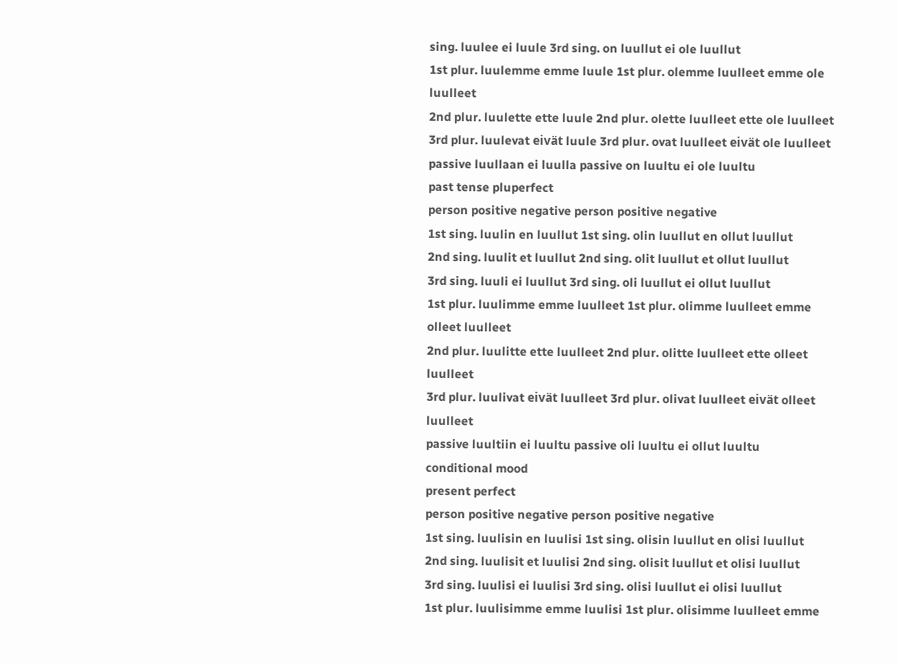sing. luulee ei luule 3rd sing. on luullut ei ole luullut
1st plur. luulemme emme luule 1st plur. olemme luulleet emme ole luulleet
2nd plur. luulette ette luule 2nd plur. olette luulleet ette ole luulleet
3rd plur. luulevat eivät luule 3rd plur. ovat luulleet eivät ole luulleet
passive luullaan ei luulla passive on luultu ei ole luultu
past tense pluperfect
person positive negative person positive negative
1st sing. luulin en luullut 1st sing. olin luullut en ollut luullut
2nd sing. luulit et luullut 2nd sing. olit luullut et ollut luullut
3rd sing. luuli ei luullut 3rd sing. oli luullut ei ollut luullut
1st plur. luulimme emme luulleet 1st plur. olimme luulleet emme olleet luulleet
2nd plur. luulitte ette luulleet 2nd plur. olitte luulleet ette olleet luulleet
3rd plur. luulivat eivät luulleet 3rd plur. olivat luulleet eivät olleet luulleet
passive luultiin ei luultu passive oli luultu ei ollut luultu
conditional mood
present perfect
person positive negative person positive negative
1st sing. luulisin en luulisi 1st sing. olisin luullut en olisi luullut
2nd sing. luulisit et luulisi 2nd sing. olisit luullut et olisi luullut
3rd sing. luulisi ei luulisi 3rd sing. olisi luullut ei olisi luullut
1st plur. luulisimme emme luulisi 1st plur. olisimme luulleet emme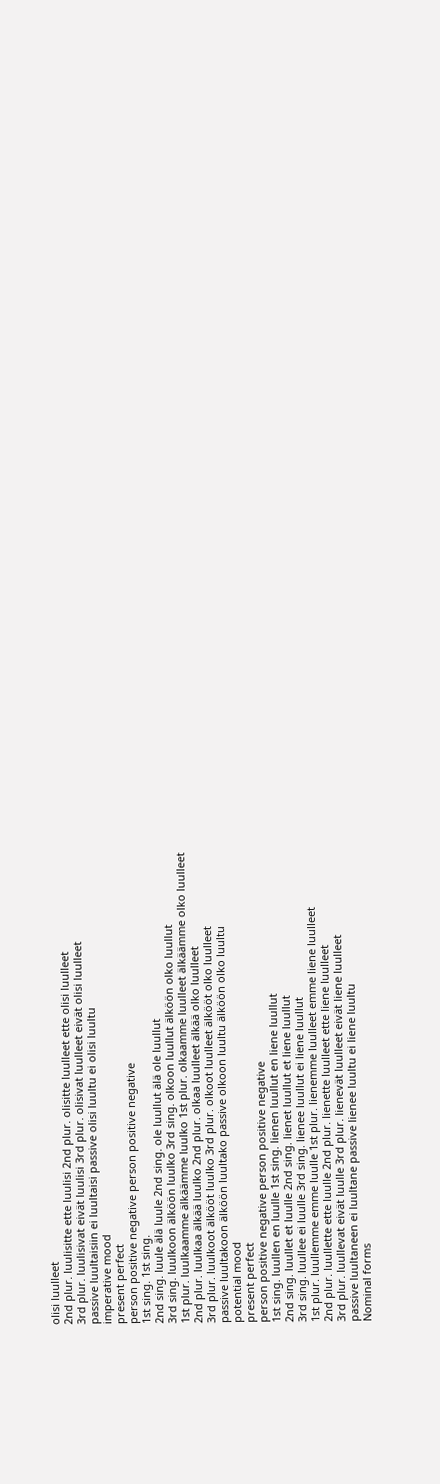olisi luulleet
2nd plur. luulisitte ette luulisi 2nd plur. olisitte luulleet ette olisi luulleet
3rd plur. luulisivat eivät luulisi 3rd plur. olisivat luulleet eivät olisi luulleet
passive luultaisiin ei luultaisi passive olisi luultu ei olisi luultu
imperative mood
present perfect
person positive negative person positive negative
1st sing. 1st sing.
2nd sing. luule älä luule 2nd sing. ole luullut älä ole luullut
3rd sing. luulkoon älköön luulko 3rd sing. olkoon luullut älköön olko luullut
1st plur. luulkaamme älkäämme luulko 1st plur. olkaamme luulleet älkäämme olko luulleet
2nd plur. luulkaa älkää luulko 2nd plur. olkaa luulleet älkää olko luulleet
3rd plur. luulkoot älkööt luulko 3rd plur. olkoot luulleet älkööt olko luulleet
passive luultakoon älköön luultako passive olkoon luultu älköön olko luultu
potential mood
present perfect
person positive negative person positive negative
1st sing. luullen en luulle 1st sing. lienen luullut en liene luullut
2nd sing. luullet et luulle 2nd sing. lienet luullut et liene luullut
3rd sing. luullee ei luulle 3rd sing. lienee luullut ei liene luullut
1st plur. luullemme emme luulle 1st plur. lienemme luulleet emme liene luulleet
2nd plur. luullette ette luulle 2nd plur. lienette luulleet ette liene luulleet
3rd plur. luullevat eivät luulle 3rd plur. lienevät luulleet eivät liene luulleet
passive luultaneen ei luultane passive lienee luultu ei liene luultu
Nominal forms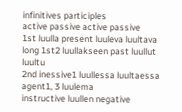infinitives participles
active passive active passive
1st luulla present luuleva luultava
long 1st2 luullakseen past luullut luultu
2nd inessive1 luullessa luultaessa agent1, 3 luulema
instructive luullen negative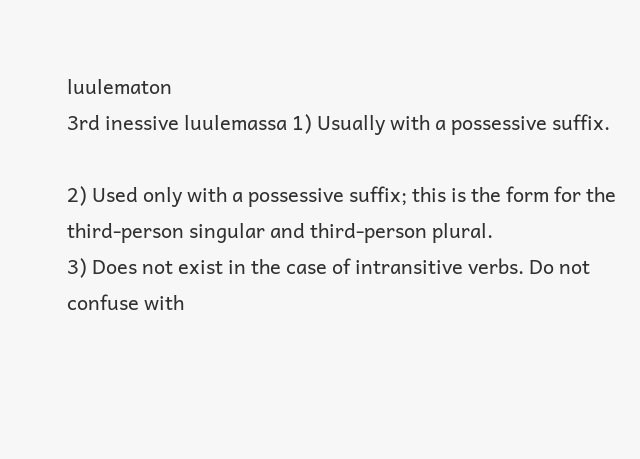luulematon
3rd inessive luulemassa 1) Usually with a possessive suffix.

2) Used only with a possessive suffix; this is the form for the third-person singular and third-person plural.
3) Does not exist in the case of intransitive verbs. Do not confuse with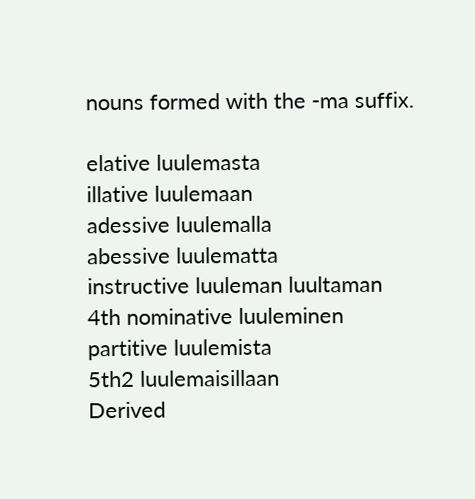nouns formed with the -ma suffix.

elative luulemasta
illative luulemaan
adessive luulemalla
abessive luulematta
instructive luuleman luultaman
4th nominative luuleminen
partitive luulemista
5th2 luulemaisillaan
Derived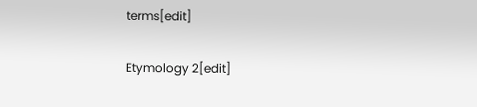terms[edit]

Etymology 2[edit]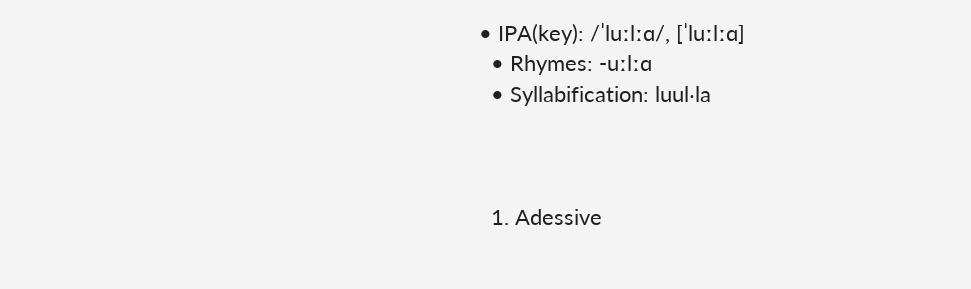• IPA(key): /ˈluːlːɑ/, [ˈluːlːɑ]
  • Rhymes: -uːlːɑ
  • Syllabification: luul‧la



  1. Adessive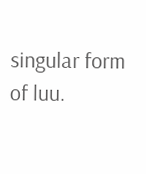singular form of luu.